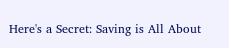Here's a Secret: Saving is All About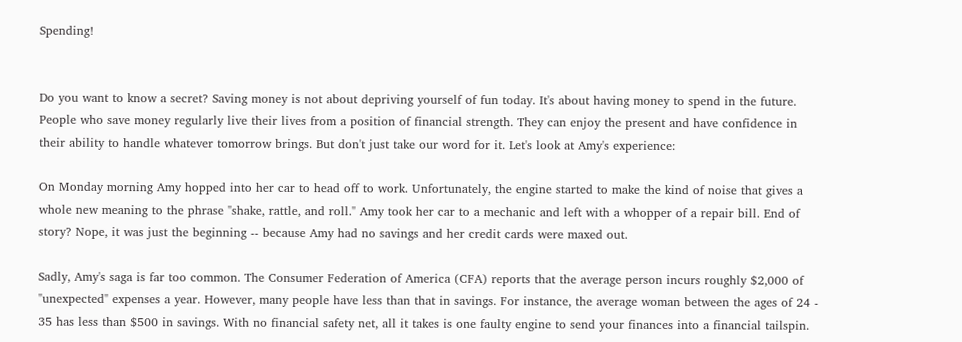Spending!


Do you want to know a secret? Saving money is not about depriving yourself of fun today. It's about having money to spend in the future. People who save money regularly live their lives from a position of financial strength. They can enjoy the present and have confidence in their ability to handle whatever tomorrow brings. But don't just take our word for it. Let's look at Amy's experience:

On Monday morning Amy hopped into her car to head off to work. Unfortunately, the engine started to make the kind of noise that gives a whole new meaning to the phrase "shake, rattle, and roll." Amy took her car to a mechanic and left with a whopper of a repair bill. End of story? Nope, it was just the beginning -- because Amy had no savings and her credit cards were maxed out.

Sadly, Amy's saga is far too common. The Consumer Federation of America (CFA) reports that the average person incurs roughly $2,000 of "unexpected" expenses a year. However, many people have less than that in savings. For instance, the average woman between the ages of 24 - 35 has less than $500 in savings. With no financial safety net, all it takes is one faulty engine to send your finances into a financial tailspin.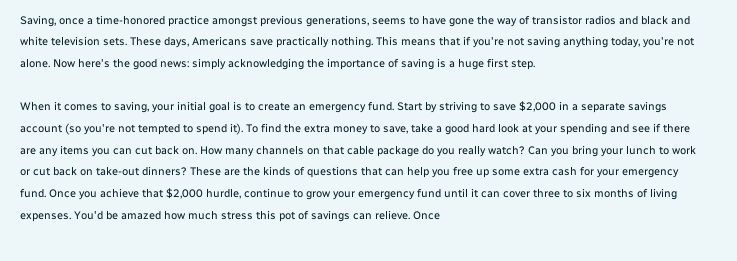Saving, once a time-honored practice amongst previous generations, seems to have gone the way of transistor radios and black and white television sets. These days, Americans save practically nothing. This means that if you're not saving anything today, you're not alone. Now here's the good news: simply acknowledging the importance of saving is a huge first step.

When it comes to saving, your initial goal is to create an emergency fund. Start by striving to save $2,000 in a separate savings account (so you're not tempted to spend it). To find the extra money to save, take a good hard look at your spending and see if there are any items you can cut back on. How many channels on that cable package do you really watch? Can you bring your lunch to work or cut back on take-out dinners? These are the kinds of questions that can help you free up some extra cash for your emergency fund. Once you achieve that $2,000 hurdle, continue to grow your emergency fund until it can cover three to six months of living expenses. You'd be amazed how much stress this pot of savings can relieve. Once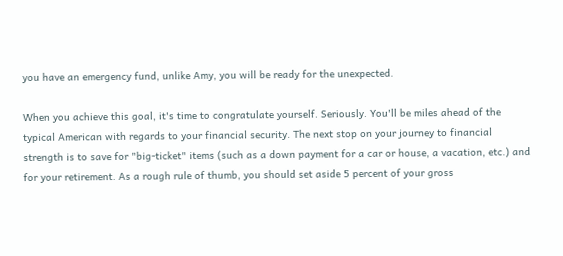you have an emergency fund, unlike Amy, you will be ready for the unexpected.

When you achieve this goal, it's time to congratulate yourself. Seriously. You'll be miles ahead of the typical American with regards to your financial security. The next stop on your journey to financial strength is to save for "big-ticket" items (such as a down payment for a car or house, a vacation, etc.) and for your retirement. As a rough rule of thumb, you should set aside 5 percent of your gross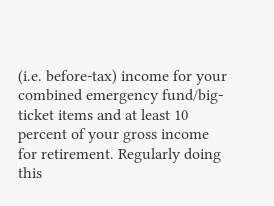(i.e. before-tax) income for your combined emergency fund/big-ticket items and at least 10 percent of your gross income for retirement. Regularly doing this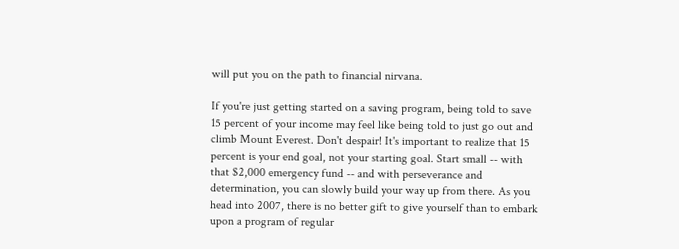will put you on the path to financial nirvana.

If you're just getting started on a saving program, being told to save 15 percent of your income may feel like being told to just go out and climb Mount Everest. Don't despair! It's important to realize that 15 percent is your end goal, not your starting goal. Start small -- with that $2,000 emergency fund -- and with perseverance and determination, you can slowly build your way up from there. As you head into 2007, there is no better gift to give yourself than to embark upon a program of regular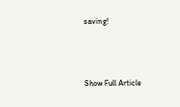saving!



Show Full Article